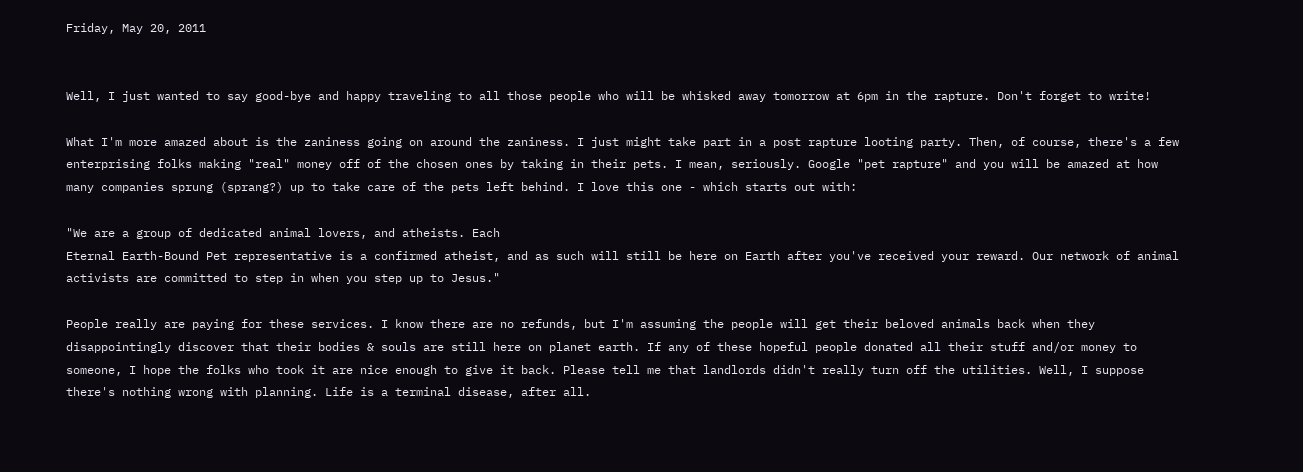Friday, May 20, 2011


Well, I just wanted to say good-bye and happy traveling to all those people who will be whisked away tomorrow at 6pm in the rapture. Don't forget to write!

What I'm more amazed about is the zaniness going on around the zaniness. I just might take part in a post rapture looting party. Then, of course, there's a few enterprising folks making "real" money off of the chosen ones by taking in their pets. I mean, seriously. Google "pet rapture" and you will be amazed at how many companies sprung (sprang?) up to take care of the pets left behind. I love this one - which starts out with:

"We are a group of dedicated animal lovers, and atheists. Each
Eternal Earth-Bound Pet representative is a confirmed atheist, and as such will still be here on Earth after you've received your reward. Our network of animal activists are committed to step in when you step up to Jesus."

People really are paying for these services. I know there are no refunds, but I'm assuming the people will get their beloved animals back when they disappointingly discover that their bodies & souls are still here on planet earth. If any of these hopeful people donated all their stuff and/or money to someone, I hope the folks who took it are nice enough to give it back. Please tell me that landlords didn't really turn off the utilities. Well, I suppose there's nothing wrong with planning. Life is a terminal disease, after all.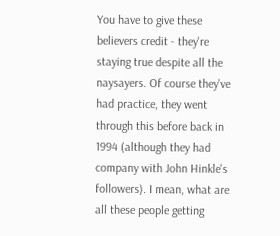You have to give these believers credit - they're staying true despite all the naysayers. Of course they've had practice, they went through this before back in 1994 (although they had company with John Hinkle's followers). I mean, what are all these people getting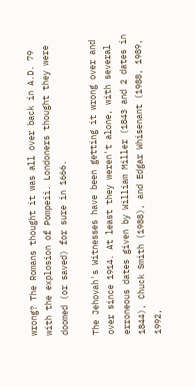wrong? The Romans thought it was all over back in A.D. 79 with the explosion of Pompeii. Londoners thought they were doomed (or saved) for sure in 1666.

The Jehovah's Witnesses have been getting it wrong over and over since 1914. At least they weren't alone, with several erroneous dates given by William Miller (1843 and 2 dates in 1844), Chuck Smith (1988), and Edgar Whisenant (1988, 1989, 1992,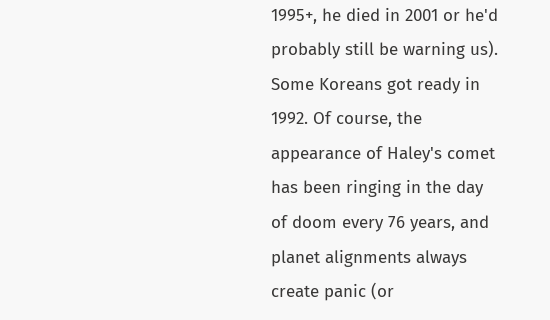1995+, he died in 2001 or he'd probably still be warning us). Some Koreans got ready in 1992. Of course, the appearance of Haley's comet has been ringing in the day of doom every 76 years, and planet alignments always create panic (or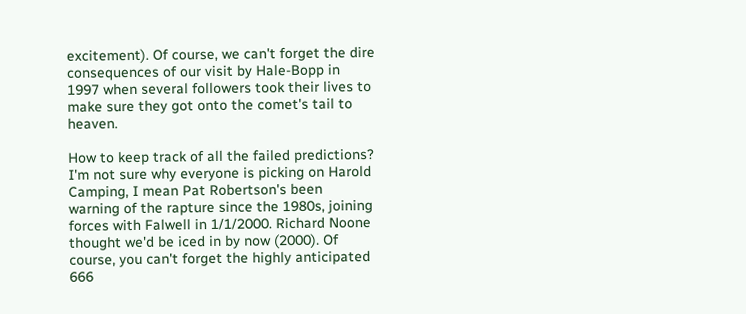excitement). Of course, we can't forget the dire consequences of our visit by Hale-Bopp in 1997 when several followers took their lives to make sure they got onto the comet's tail to heaven.

How to keep track of all the failed predictions? I'm not sure why everyone is picking on Harold Camping, I mean Pat Robertson's been warning of the rapture since the 1980s, joining forces with Falwell in 1/1/2000. Richard Noone thought we'd be iced in by now (2000). Of course, you can't forget the highly anticipated 666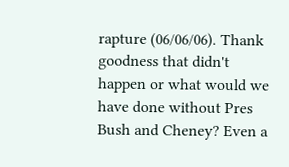rapture (06/06/06). Thank goodness that didn't happen or what would we have done without Pres Bush and Cheney? Even a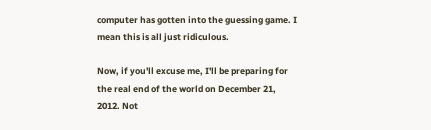computer has gotten into the guessing game. I mean this is all just ridiculous.

Now, if you'll excuse me, I'll be preparing for the real end of the world on December 21, 2012. Not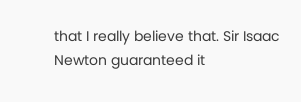that I really believe that. Sir Isaac Newton guaranteed it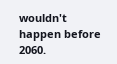wouldn't happen before 2060.